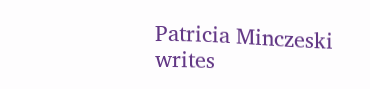Patricia Minczeski writes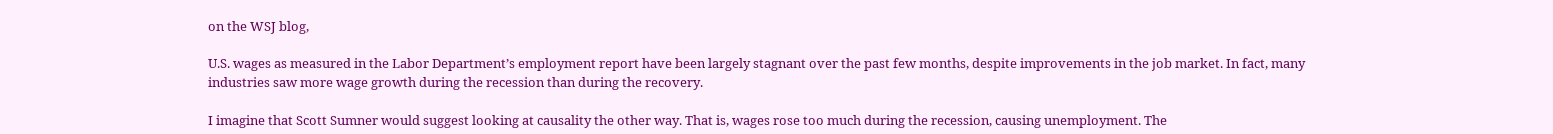on the WSJ blog,

U.S. wages as measured in the Labor Department’s employment report have been largely stagnant over the past few months, despite improvements in the job market. In fact, many industries saw more wage growth during the recession than during the recovery.

I imagine that Scott Sumner would suggest looking at causality the other way. That is, wages rose too much during the recession, causing unemployment. The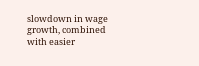slowdown in wage growth, combined with easier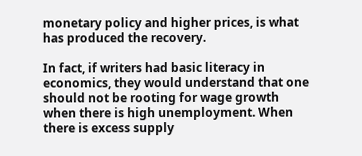monetary policy and higher prices, is what has produced the recovery.

In fact, if writers had basic literacy in economics, they would understand that one should not be rooting for wage growth when there is high unemployment. When there is excess supply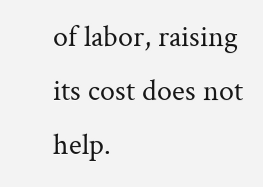of labor, raising its cost does not help.